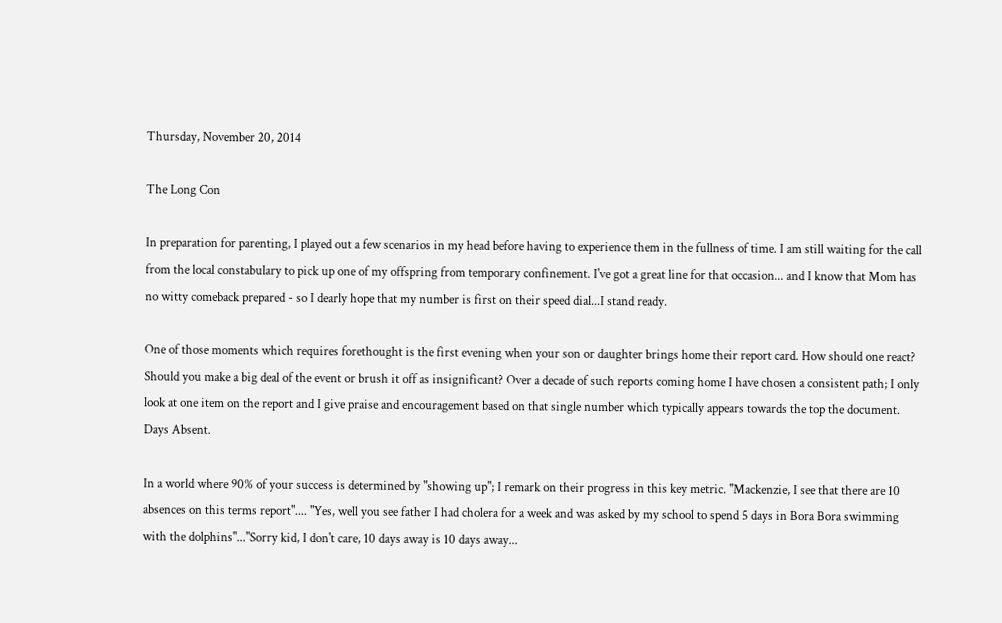Thursday, November 20, 2014

The Long Con

In preparation for parenting, I played out a few scenarios in my head before having to experience them in the fullness of time. I am still waiting for the call from the local constabulary to pick up one of my offspring from temporary confinement. I've got a great line for that occasion... and I know that Mom has no witty comeback prepared - so I dearly hope that my number is first on their speed dial...I stand ready.

One of those moments which requires forethought is the first evening when your son or daughter brings home their report card. How should one react? Should you make a big deal of the event or brush it off as insignificant? Over a decade of such reports coming home I have chosen a consistent path; I only look at one item on the report and I give praise and encouragement based on that single number which typically appears towards the top the document. Days Absent.

In a world where 90% of your success is determined by "showing up"; I remark on their progress in this key metric. "Mackenzie, I see that there are 10 absences on this terms report".... "Yes, well you see father I had cholera for a week and was asked by my school to spend 5 days in Bora Bora swimming with the dolphins"..."Sorry kid, I don't care, 10 days away is 10 days away...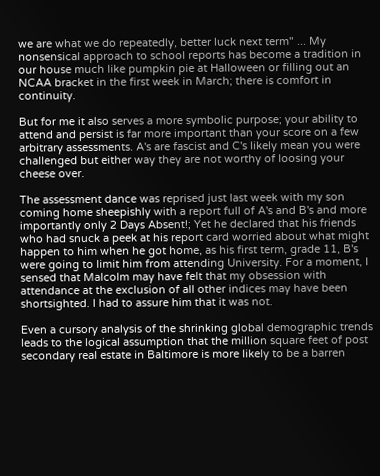we are what we do repeatedly, better luck next term" ... My nonsensical approach to school reports has become a tradition in our house much like pumpkin pie at Halloween or filling out an NCAA bracket in the first week in March; there is comfort in continuity.

But for me it also serves a more symbolic purpose; your ability to attend and persist is far more important than your score on a few arbitrary assessments. A's are fascist and C's likely mean you were challenged but either way they are not worthy of loosing your cheese over.

The assessment dance was reprised just last week with my son coming home sheepishly with a report full of A's and B's and more importantly only 2 Days Absent!; Yet he declared that his friends who had snuck a peek at his report card worried about what might happen to him when he got home, as his first term, grade 11, B's were going to limit him from attending University. For a moment, I sensed that Malcolm may have felt that my obsession with attendance at the exclusion of all other indices may have been shortsighted. I had to assure him that it was not.

Even a cursory analysis of the shrinking global demographic trends leads to the logical assumption that the million square feet of post secondary real estate in Baltimore is more likely to be a barren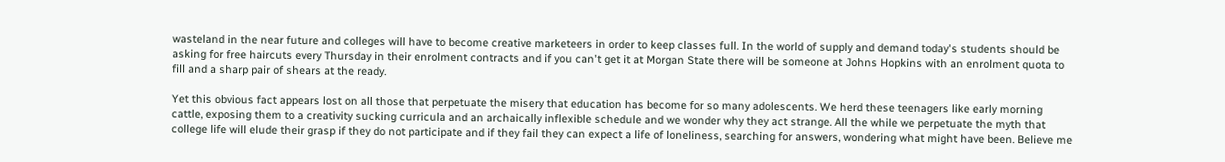wasteland in the near future and colleges will have to become creative marketeers in order to keep classes full. In the world of supply and demand today's students should be asking for free haircuts every Thursday in their enrolment contracts and if you can't get it at Morgan State there will be someone at Johns Hopkins with an enrolment quota to fill and a sharp pair of shears at the ready.

Yet this obvious fact appears lost on all those that perpetuate the misery that education has become for so many adolescents. We herd these teenagers like early morning cattle, exposing them to a creativity sucking curricula and an archaically inflexible schedule and we wonder why they act strange. All the while we perpetuate the myth that college life will elude their grasp if they do not participate and if they fail they can expect a life of loneliness, searching for answers, wondering what might have been. Believe me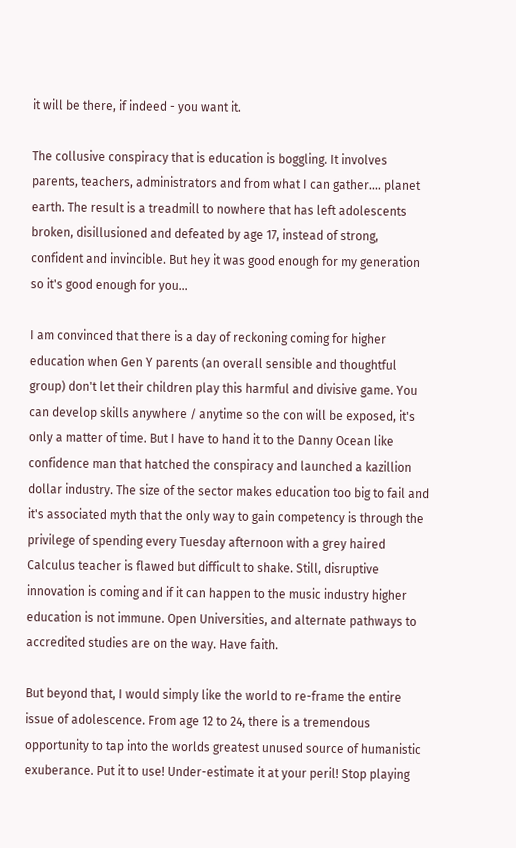it will be there, if indeed - you want it.

The collusive conspiracy that is education is boggling. It involves parents, teachers, administrators and from what I can gather.... planet earth. The result is a treadmill to nowhere that has left adolescents broken, disillusioned and defeated by age 17, instead of strong, confident and invincible. But hey it was good enough for my generation so it's good enough for you...

I am convinced that there is a day of reckoning coming for higher education when Gen Y parents (an overall sensible and thoughtful group) don't let their children play this harmful and divisive game. You can develop skills anywhere / anytime so the con will be exposed, it's only a matter of time. But I have to hand it to the Danny Ocean like confidence man that hatched the conspiracy and launched a kazillion dollar industry. The size of the sector makes education too big to fail and it's associated myth that the only way to gain competency is through the privilege of spending every Tuesday afternoon with a grey haired Calculus teacher is flawed but difficult to shake. Still, disruptive innovation is coming and if it can happen to the music industry higher education is not immune. Open Universities, and alternate pathways to accredited studies are on the way. Have faith.

But beyond that, I would simply like the world to re-frame the entire issue of adolescence. From age 12 to 24, there is a tremendous opportunity to tap into the worlds greatest unused source of humanistic exuberance. Put it to use! Under-estimate it at your peril! Stop playing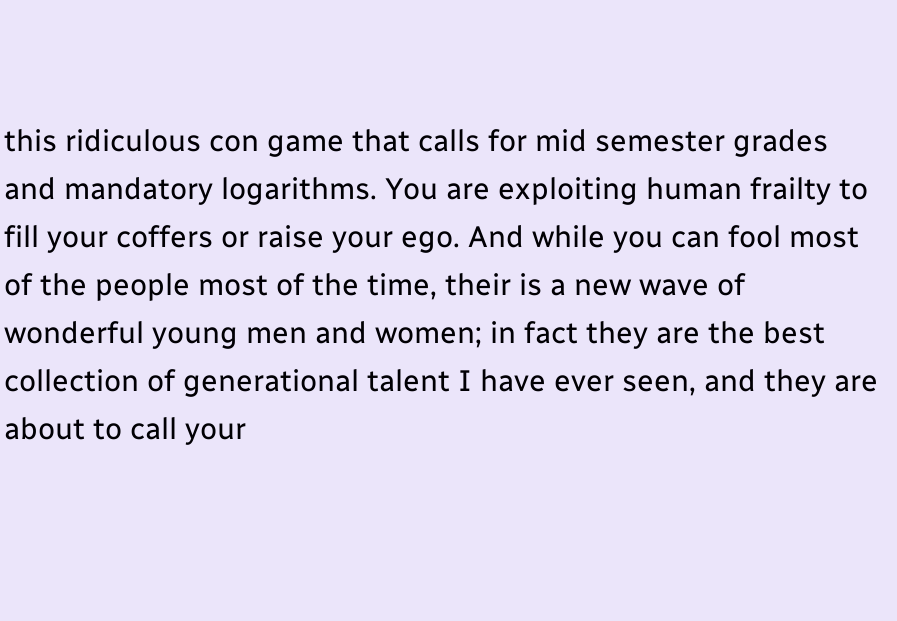this ridiculous con game that calls for mid semester grades and mandatory logarithms. You are exploiting human frailty to fill your coffers or raise your ego. And while you can fool most of the people most of the time, their is a new wave of wonderful young men and women; in fact they are the best collection of generational talent I have ever seen, and they are about to call your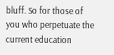bluff. So for those of you who perpetuate the current education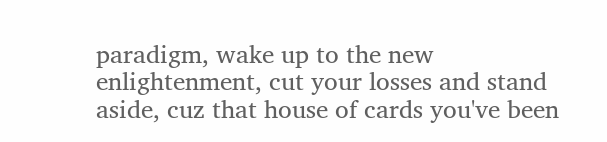paradigm, wake up to the new enlightenment, cut your losses and stand aside, cuz that house of cards you've been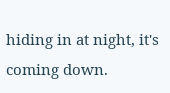hiding in at night, it's coming down.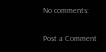No comments:

Post a Comment